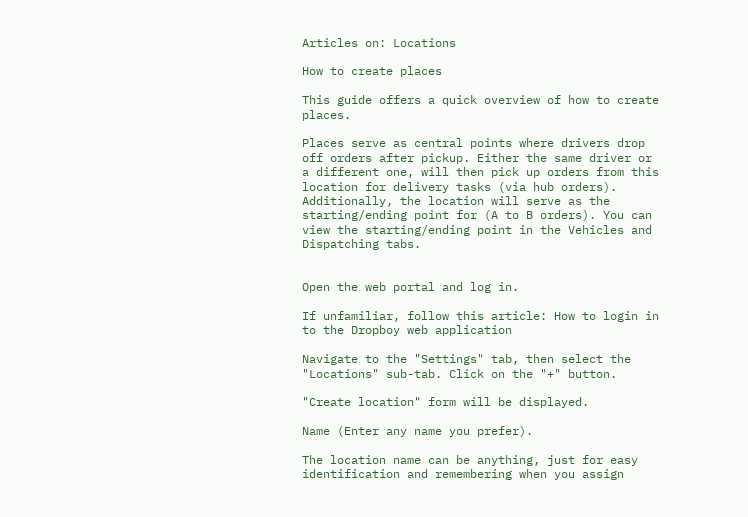Articles on: Locations

How to create places

This guide offers a quick overview of how to create places.

Places serve as central points where drivers drop off orders after pickup. Either the same driver or a different one, will then pick up orders from this location for delivery tasks (via hub orders). Additionally, the location will serve as the starting/ending point for (A to B orders). You can view the starting/ending point in the Vehicles and Dispatching tabs.


Open the web portal and log in.

If unfamiliar, follow this article: How to login in to the Dropboy web application

Navigate to the "Settings" tab, then select the "Locations" sub-tab. Click on the "+" button.

"Create location" form will be displayed.

Name (Enter any name you prefer).

The location name can be anything, just for easy identification and remembering when you assign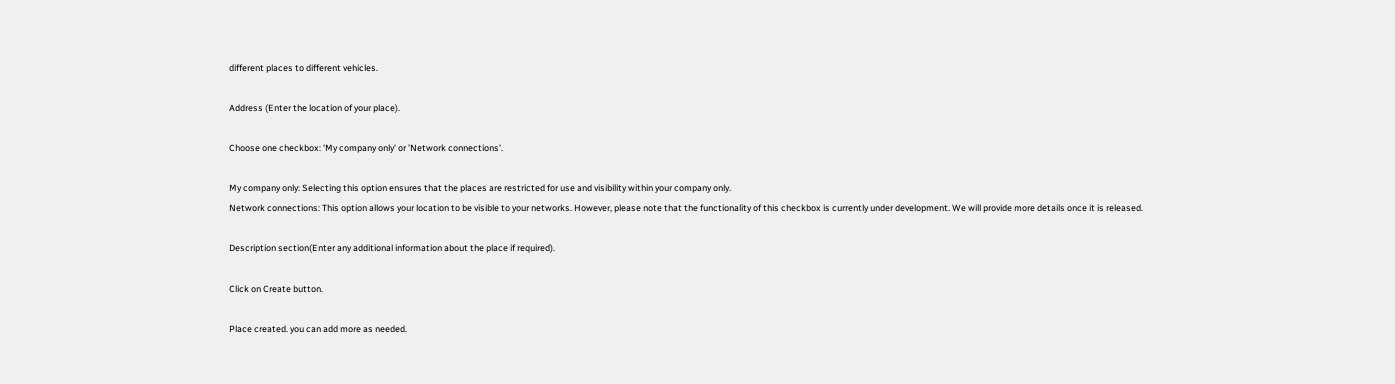different places to different vehicles.

Address (Enter the location of your place).

Choose one checkbox: 'My company only' or 'Network connections'.

My company only: Selecting this option ensures that the places are restricted for use and visibility within your company only.
Network connections: This option allows your location to be visible to your networks. However, please note that the functionality of this checkbox is currently under development. We will provide more details once it is released.

Description section(Enter any additional information about the place if required).

Click on Create button.

Place created. you can add more as needed.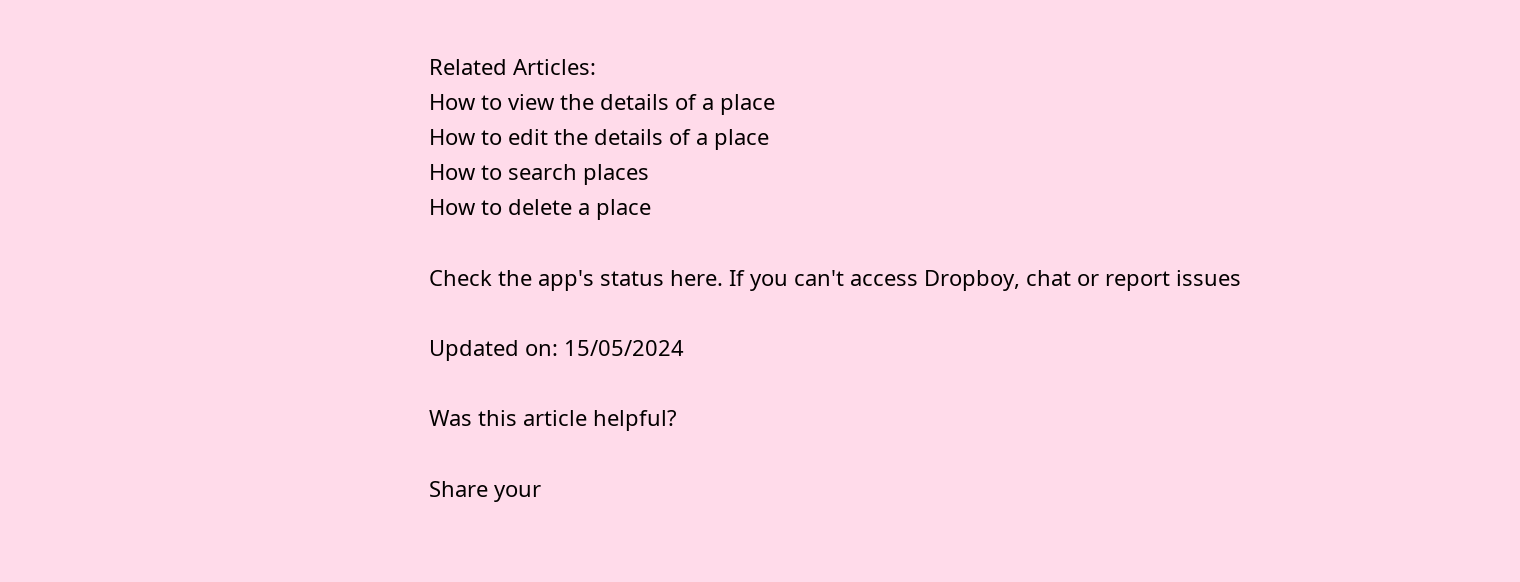Related Articles:
How to view the details of a place
How to edit the details of a place
How to search places
How to delete a place

Check the app's status here. If you can't access Dropboy, chat or report issues

Updated on: 15/05/2024

Was this article helpful?

Share your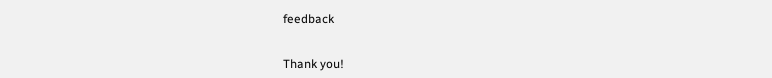feedback


Thank you!